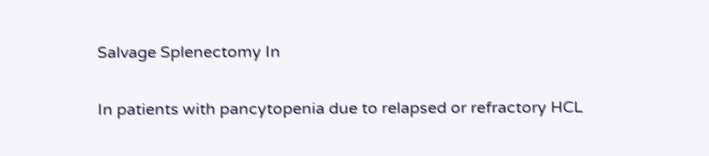Salvage Splenectomy In

In patients with pancytopenia due to relapsed or refractory HCL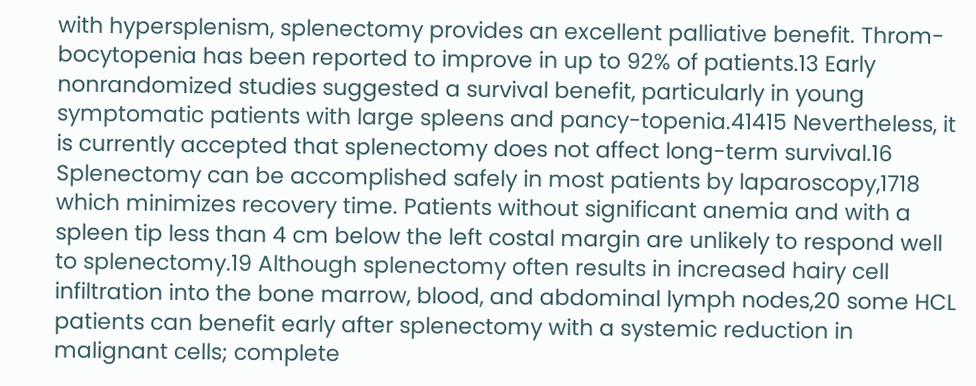with hypersplenism, splenectomy provides an excellent palliative benefit. Throm-bocytopenia has been reported to improve in up to 92% of patients.13 Early nonrandomized studies suggested a survival benefit, particularly in young symptomatic patients with large spleens and pancy-topenia.41415 Nevertheless, it is currently accepted that splenectomy does not affect long-term survival.16 Splenectomy can be accomplished safely in most patients by laparoscopy,1718 which minimizes recovery time. Patients without significant anemia and with a spleen tip less than 4 cm below the left costal margin are unlikely to respond well to splenectomy.19 Although splenectomy often results in increased hairy cell infiltration into the bone marrow, blood, and abdominal lymph nodes,20 some HCL patients can benefit early after splenectomy with a systemic reduction in malignant cells; complete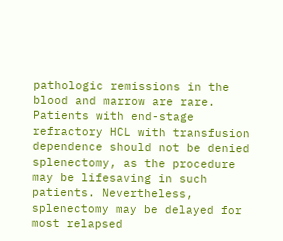pathologic remissions in the blood and marrow are rare. Patients with end-stage refractory HCL with transfusion dependence should not be denied splenectomy, as the procedure may be lifesaving in such patients. Nevertheless, splenectomy may be delayed for most relapsed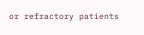or refractory patients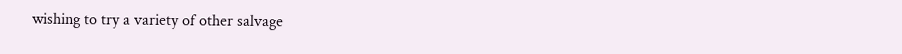wishing to try a variety of other salvage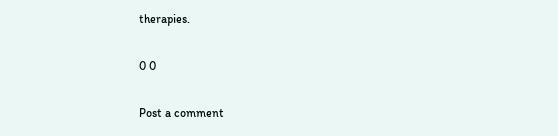therapies.

0 0

Post a comment